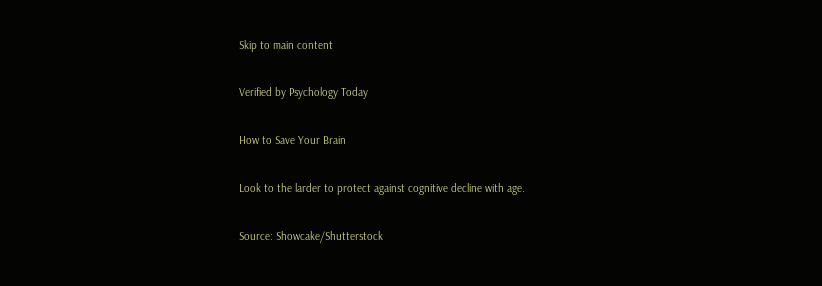Skip to main content

Verified by Psychology Today

How to Save Your Brain

Look to the larder to protect against cognitive decline with age.

Source: Showcake/Shutterstock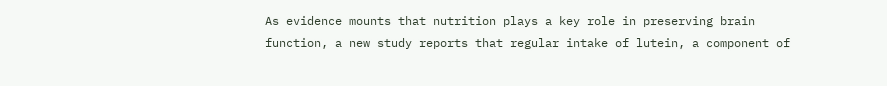As evidence mounts that nutrition plays a key role in preserving brain function, a new study reports that regular intake of lutein, a component of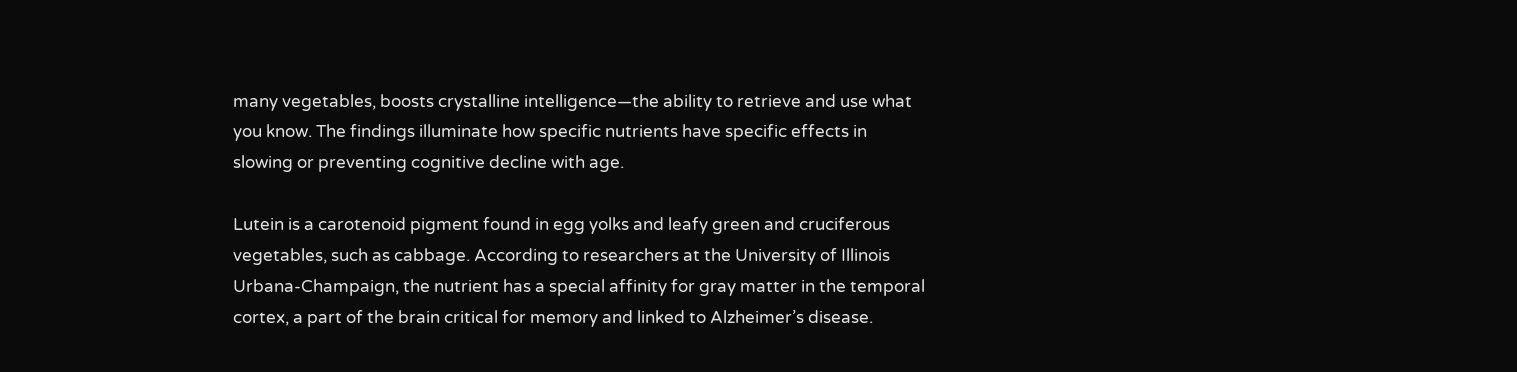many vegetables, boosts crystalline intelligence—the ability to retrieve and use what you know. The findings illuminate how specific nutrients have specific effects in slowing or preventing cognitive decline with age.

Lutein is a carotenoid pigment found in egg yolks and leafy green and cruciferous vegetables, such as cabbage. According to researchers at the University of Illinois Urbana-Champaign, the nutrient has a special affinity for gray matter in the temporal cortex, a part of the brain critical for memory and linked to Alzheimer’s disease.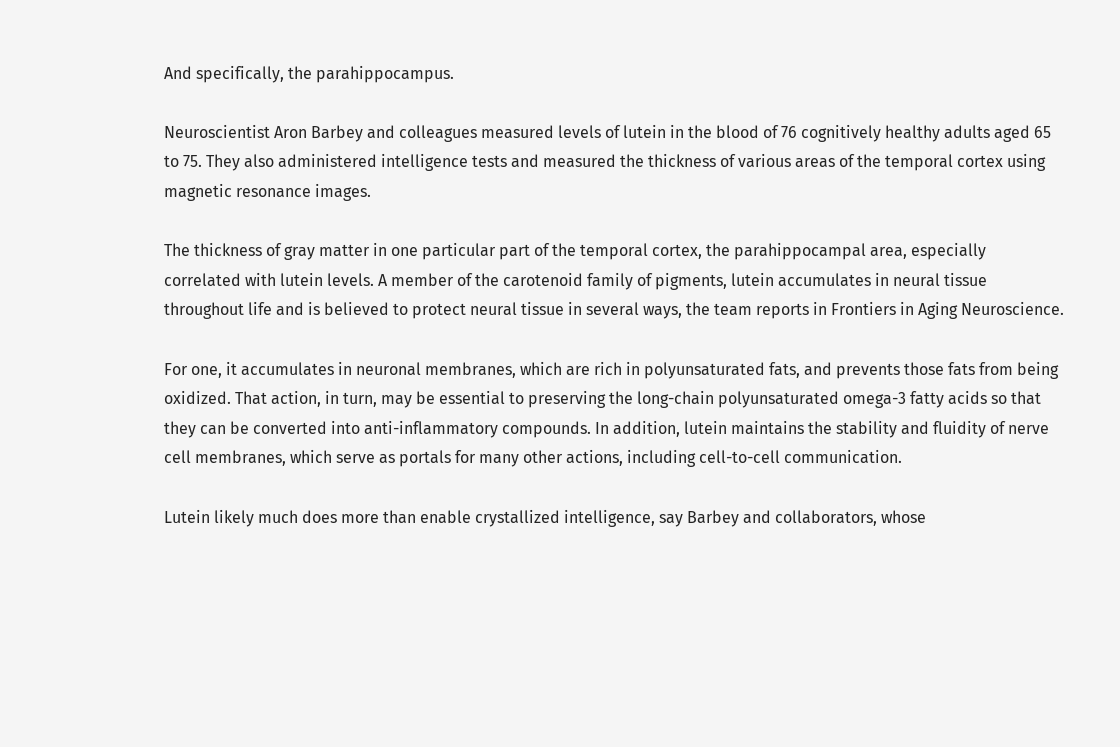And specifically, the parahippocampus.

Neuroscientist Aron Barbey and colleagues measured levels of lutein in the blood of 76 cognitively healthy adults aged 65 to 75. They also administered intelligence tests and measured the thickness of various areas of the temporal cortex using magnetic resonance images.

The thickness of gray matter in one particular part of the temporal cortex, the parahippocampal area, especially correlated with lutein levels. A member of the carotenoid family of pigments, lutein accumulates in neural tissue throughout life and is believed to protect neural tissue in several ways, the team reports in Frontiers in Aging Neuroscience.

For one, it accumulates in neuronal membranes, which are rich in polyunsaturated fats, and prevents those fats from being oxidized. That action, in turn, may be essential to preserving the long-chain polyunsaturated omega-3 fatty acids so that they can be converted into anti-inflammatory compounds. In addition, lutein maintains the stability and fluidity of nerve cell membranes, which serve as portals for many other actions, including cell-to-cell communication.

Lutein likely much does more than enable crystallized intelligence, say Barbey and collaborators, whose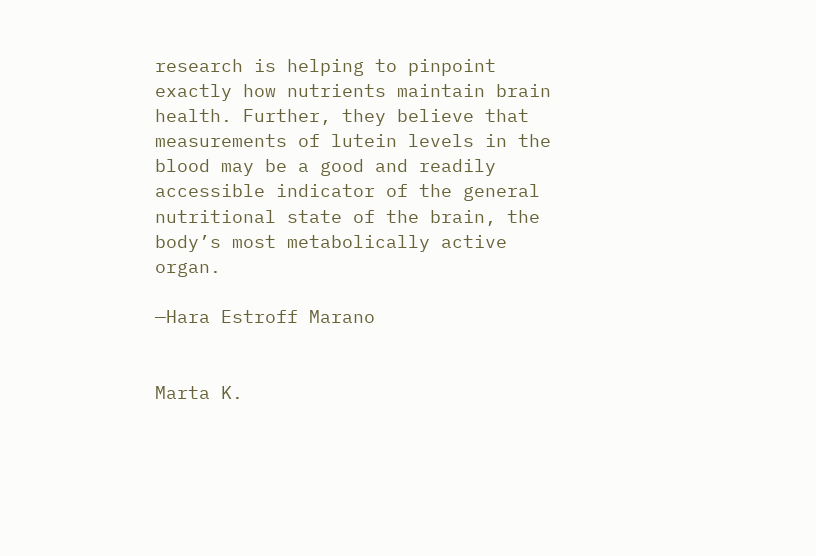research is helping to pinpoint exactly how nutrients maintain brain health. Further, they believe that measurements of lutein levels in the blood may be a good and readily accessible indicator of the general nutritional state of the brain, the body’s most metabolically active organ.

—Hara Estroff Marano


Marta K.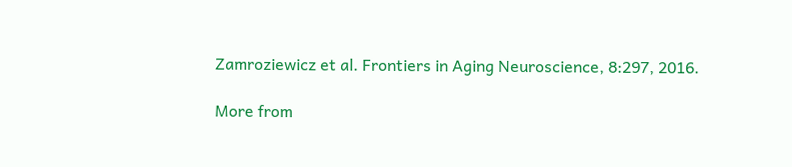Zamroziewicz et al. Frontiers in Aging Neuroscience, 8:297, 2016.

More from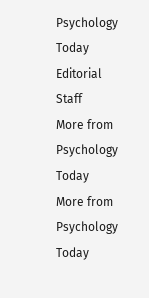Psychology Today Editorial Staff
More from Psychology Today
More from Psychology Today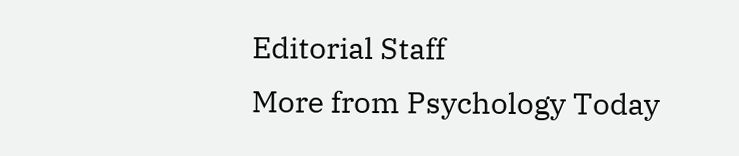Editorial Staff
More from Psychology Today